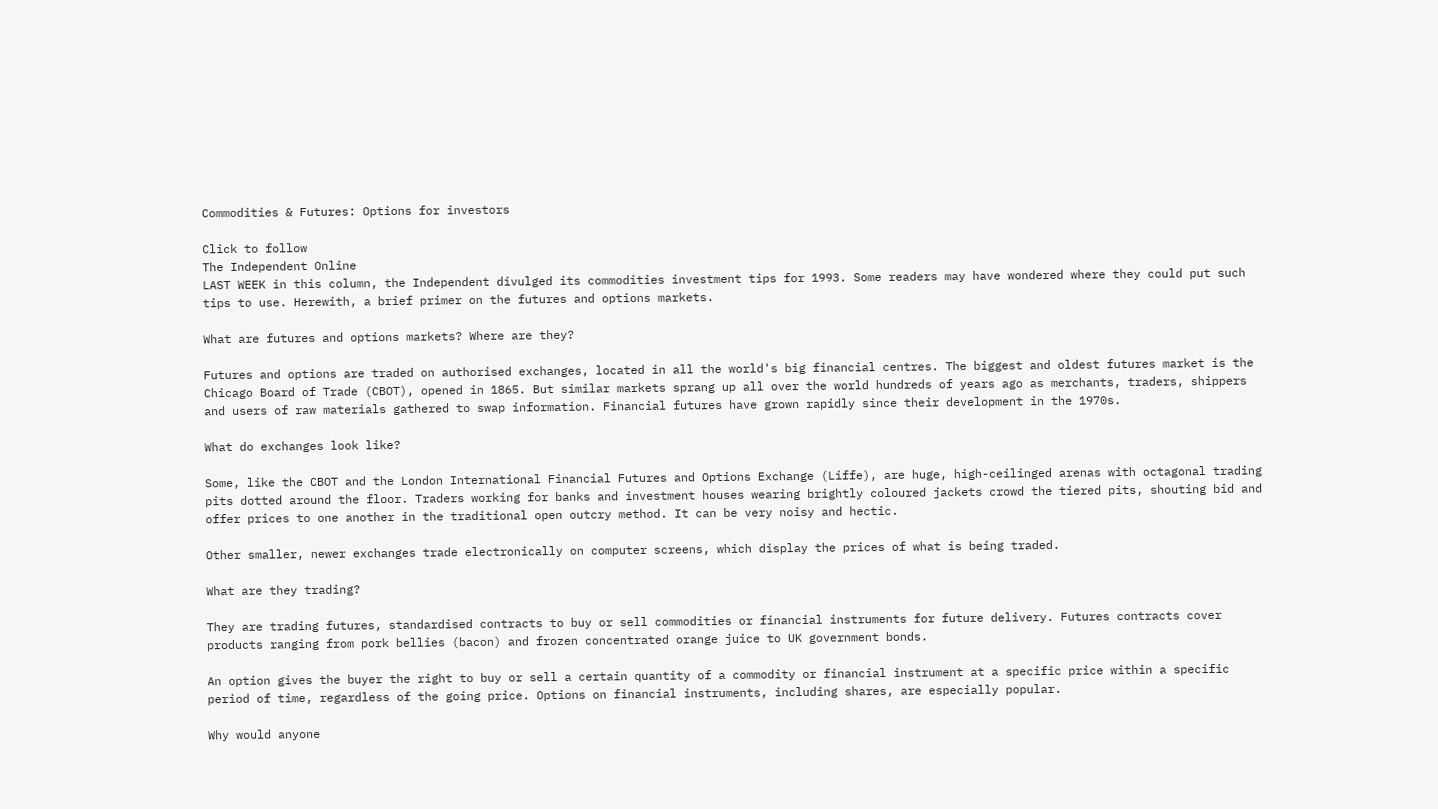Commodities & Futures: Options for investors

Click to follow
The Independent Online
LAST WEEK in this column, the Independent divulged its commodities investment tips for 1993. Some readers may have wondered where they could put such tips to use. Herewith, a brief primer on the futures and options markets.

What are futures and options markets? Where are they?

Futures and options are traded on authorised exchanges, located in all the world's big financial centres. The biggest and oldest futures market is the Chicago Board of Trade (CBOT), opened in 1865. But similar markets sprang up all over the world hundreds of years ago as merchants, traders, shippers and users of raw materials gathered to swap information. Financial futures have grown rapidly since their development in the 1970s.

What do exchanges look like?

Some, like the CBOT and the London International Financial Futures and Options Exchange (Liffe), are huge, high-ceilinged arenas with octagonal trading pits dotted around the floor. Traders working for banks and investment houses wearing brightly coloured jackets crowd the tiered pits, shouting bid and offer prices to one another in the traditional open outcry method. It can be very noisy and hectic.

Other smaller, newer exchanges trade electronically on computer screens, which display the prices of what is being traded.

What are they trading?

They are trading futures, standardised contracts to buy or sell commodities or financial instruments for future delivery. Futures contracts cover products ranging from pork bellies (bacon) and frozen concentrated orange juice to UK government bonds.

An option gives the buyer the right to buy or sell a certain quantity of a commodity or financial instrument at a specific price within a specific period of time, regardless of the going price. Options on financial instruments, including shares, are especially popular.

Why would anyone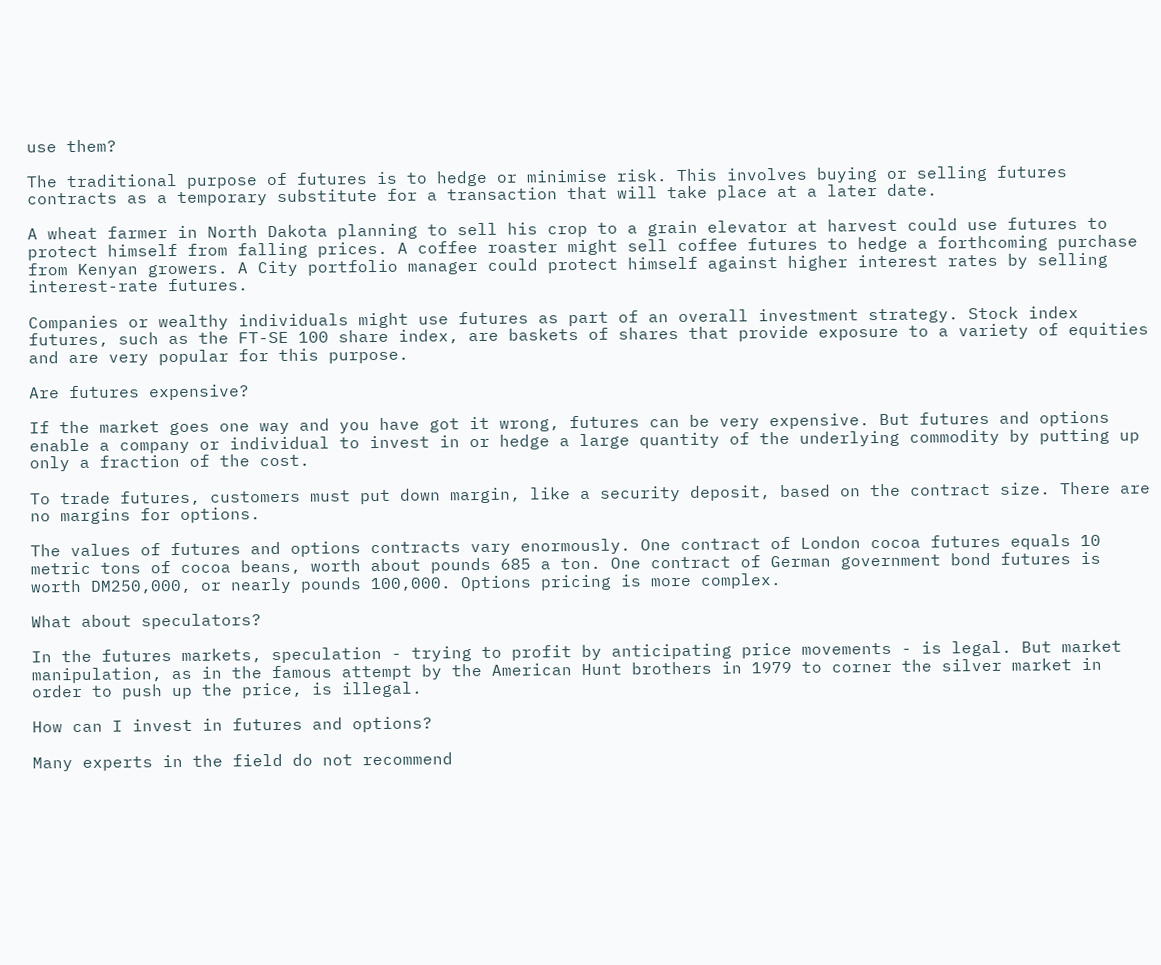use them?

The traditional purpose of futures is to hedge or minimise risk. This involves buying or selling futures contracts as a temporary substitute for a transaction that will take place at a later date.

A wheat farmer in North Dakota planning to sell his crop to a grain elevator at harvest could use futures to protect himself from falling prices. A coffee roaster might sell coffee futures to hedge a forthcoming purchase from Kenyan growers. A City portfolio manager could protect himself against higher interest rates by selling interest-rate futures.

Companies or wealthy individuals might use futures as part of an overall investment strategy. Stock index futures, such as the FT-SE 100 share index, are baskets of shares that provide exposure to a variety of equities and are very popular for this purpose.

Are futures expensive?

If the market goes one way and you have got it wrong, futures can be very expensive. But futures and options enable a company or individual to invest in or hedge a large quantity of the underlying commodity by putting up only a fraction of the cost.

To trade futures, customers must put down margin, like a security deposit, based on the contract size. There are no margins for options.

The values of futures and options contracts vary enormously. One contract of London cocoa futures equals 10 metric tons of cocoa beans, worth about pounds 685 a ton. One contract of German government bond futures is worth DM250,000, or nearly pounds 100,000. Options pricing is more complex.

What about speculators?

In the futures markets, speculation - trying to profit by anticipating price movements - is legal. But market manipulation, as in the famous attempt by the American Hunt brothers in 1979 to corner the silver market in order to push up the price, is illegal.

How can I invest in futures and options?

Many experts in the field do not recommend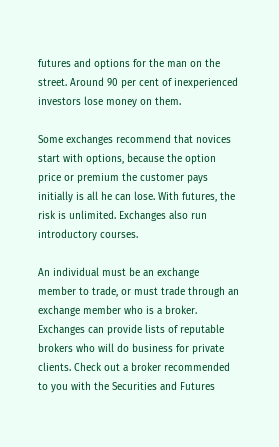futures and options for the man on the street. Around 90 per cent of inexperienced investors lose money on them.

Some exchanges recommend that novices start with options, because the option price or premium the customer pays initially is all he can lose. With futures, the risk is unlimited. Exchanges also run introductory courses.

An individual must be an exchange member to trade, or must trade through an exchange member who is a broker. Exchanges can provide lists of reputable brokers who will do business for private clients. Check out a broker recommended to you with the Securities and Futures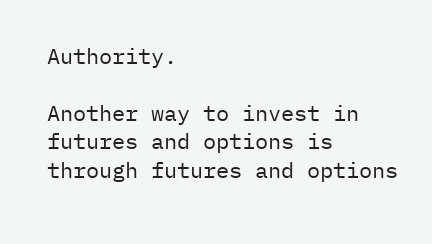Authority.

Another way to invest in futures and options is through futures and options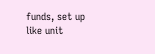funds, set up like unit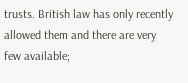trusts. British law has only recently allowed them and there are very few available;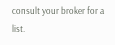consult your broker for a list.